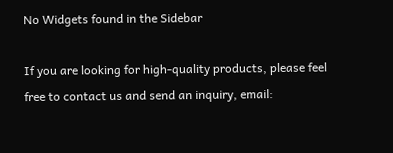No Widgets found in the Sidebar

If you are looking for high-quality products, please feel free to contact us and send an inquiry, email: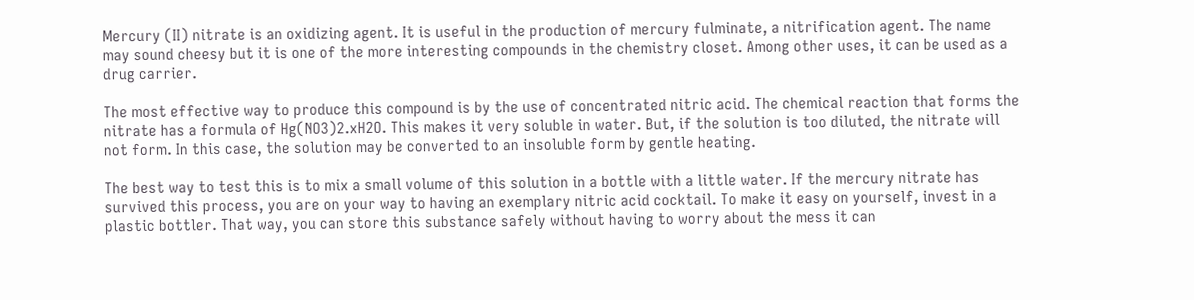Mercury (II) nitrate is an oxidizing agent. It is useful in the production of mercury fulminate, a nitrification agent. The name may sound cheesy but it is one of the more interesting compounds in the chemistry closet. Among other uses, it can be used as a drug carrier.

The most effective way to produce this compound is by the use of concentrated nitric acid. The chemical reaction that forms the nitrate has a formula of Hg(NO3)2.xH2O. This makes it very soluble in water. But, if the solution is too diluted, the nitrate will not form. In this case, the solution may be converted to an insoluble form by gentle heating.

The best way to test this is to mix a small volume of this solution in a bottle with a little water. If the mercury nitrate has survived this process, you are on your way to having an exemplary nitric acid cocktail. To make it easy on yourself, invest in a plastic bottler. That way, you can store this substance safely without having to worry about the mess it can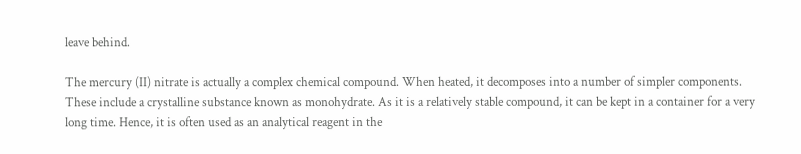leave behind.

The mercury (II) nitrate is actually a complex chemical compound. When heated, it decomposes into a number of simpler components. These include a crystalline substance known as monohydrate. As it is a relatively stable compound, it can be kept in a container for a very long time. Hence, it is often used as an analytical reagent in the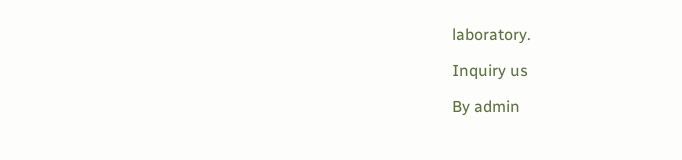laboratory.

Inquiry us

By admin